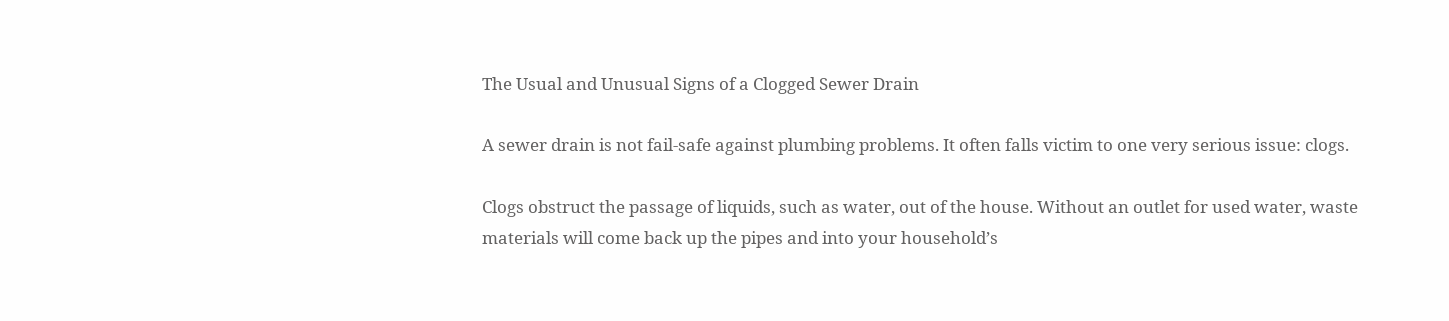The Usual and Unusual Signs of a Clogged Sewer Drain

A sewer drain is not fail-safe against plumbing problems. It often falls victim to one very serious issue: clogs.

Clogs obstruct the passage of liquids, such as water, out of the house. Without an outlet for used water, waste materials will come back up the pipes and into your household’s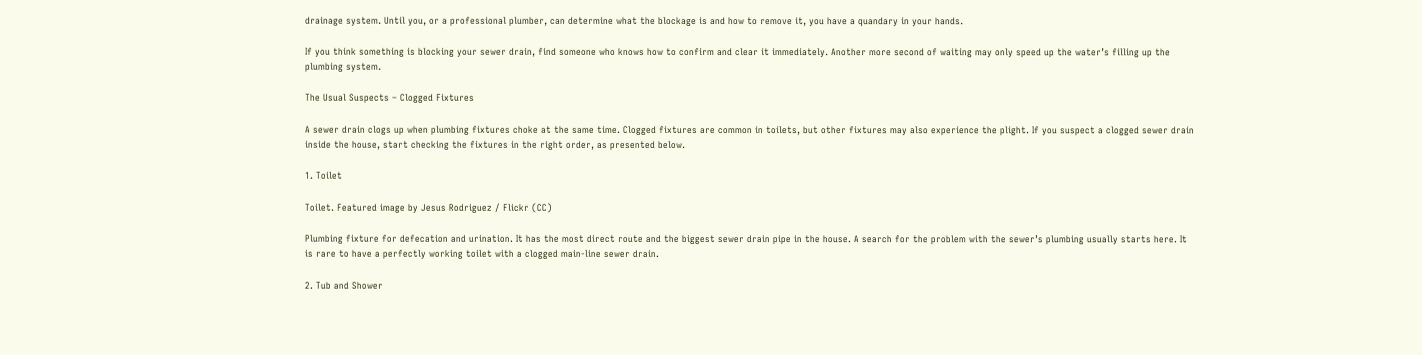drainage system. Until you, or a professional plumber, can determine what the blockage is and how to remove it, you have a quandary in your hands.

If you think something is blocking your sewer drain, find someone who knows how to confirm and clear it immediately. Another more second of waiting may only speed up the water’s filling up the plumbing system.

The Usual Suspects – Clogged Fixtures

A sewer drain clogs up when plumbing fixtures choke at the same time. Clogged fixtures are common in toilets, but other fixtures may also experience the plight. If you suspect a clogged sewer drain inside the house, start checking the fixtures in the right order, as presented below.

1. Toilet

Toilet. Featured image by Jesus Rodriguez / Flickr (CC)

Plumbing fixture for defecation and urination. It has the most direct route and the biggest sewer drain pipe in the house. A search for the problem with the sewer’s plumbing usually starts here. It is rare to have a perfectly working toilet with a clogged main-line sewer drain.

2. Tub and Shower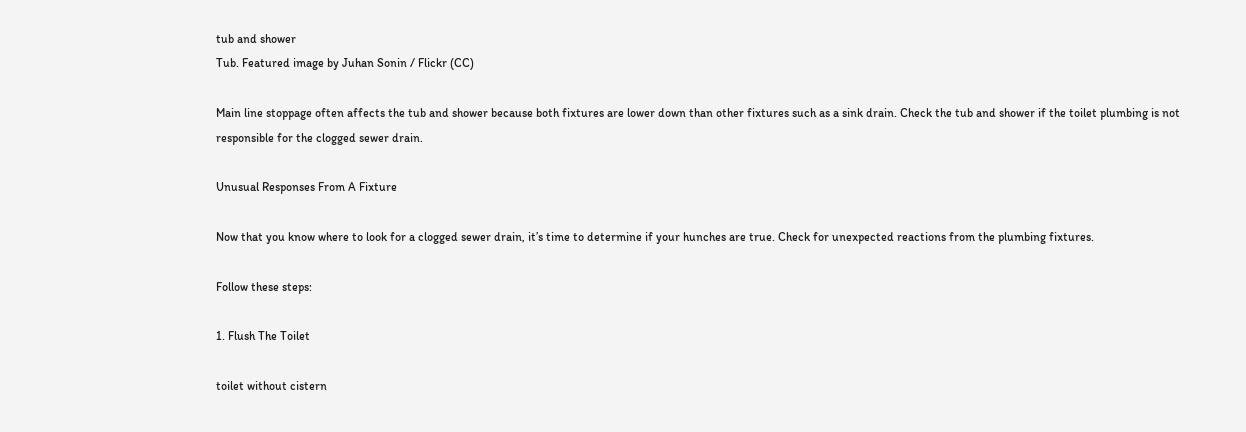tub and shower
Tub. Featured image by Juhan Sonin / Flickr (CC)

Main line stoppage often affects the tub and shower because both fixtures are lower down than other fixtures such as a sink drain. Check the tub and shower if the toilet plumbing is not responsible for the clogged sewer drain.

Unusual Responses From A Fixture

Now that you know where to look for a clogged sewer drain, it’s time to determine if your hunches are true. Check for unexpected reactions from the plumbing fixtures.

Follow these steps:

1. Flush The Toilet

toilet without cistern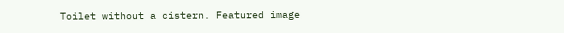Toilet without a cistern. Featured image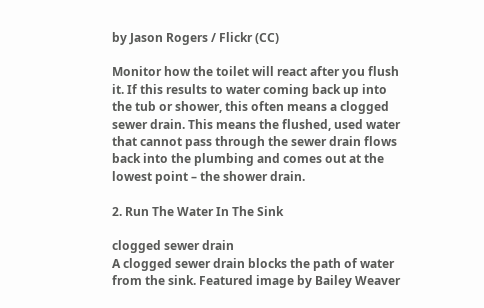by Jason Rogers / Flickr (CC)

Monitor how the toilet will react after you flush it. If this results to water coming back up into the tub or shower, this often means a clogged sewer drain. This means the flushed, used water that cannot pass through the sewer drain flows back into the plumbing and comes out at the lowest point – the shower drain.

2. Run The Water In The Sink

clogged sewer drain
A clogged sewer drain blocks the path of water from the sink. Featured image by Bailey Weaver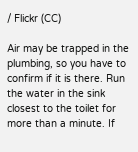/ Flickr (CC)

Air may be trapped in the plumbing, so you have to confirm if it is there. Run the water in the sink closest to the toilet for more than a minute. If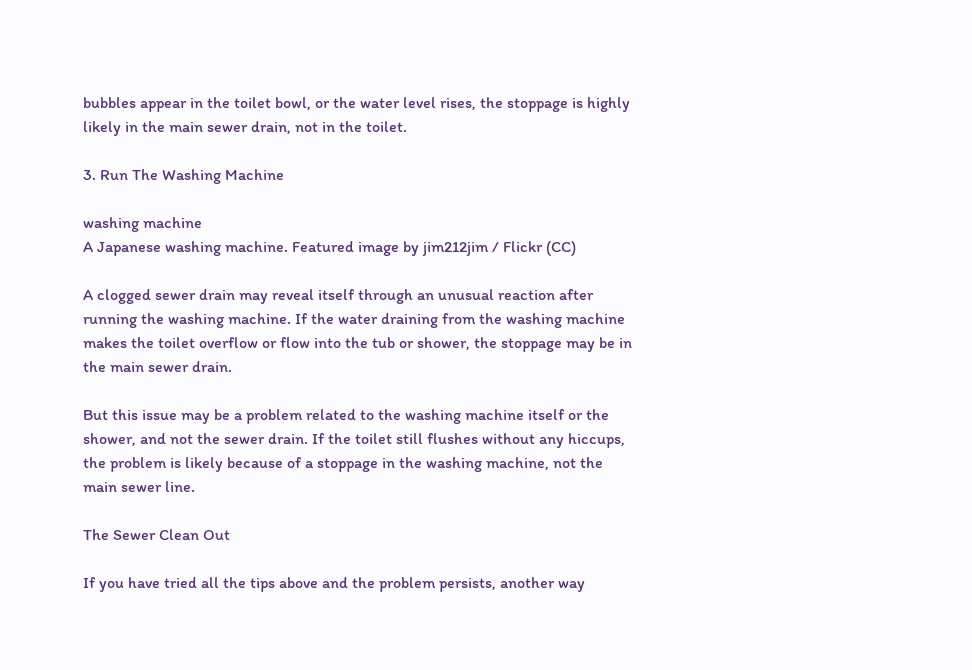bubbles appear in the toilet bowl, or the water level rises, the stoppage is highly likely in the main sewer drain, not in the toilet.

3. Run The Washing Machine

washing machine
A Japanese washing machine. Featured image by jim212jim / Flickr (CC)

A clogged sewer drain may reveal itself through an unusual reaction after running the washing machine. If the water draining from the washing machine makes the toilet overflow or flow into the tub or shower, the stoppage may be in the main sewer drain.

But this issue may be a problem related to the washing machine itself or the shower, and not the sewer drain. If the toilet still flushes without any hiccups, the problem is likely because of a stoppage in the washing machine, not the main sewer line.

The Sewer Clean Out

If you have tried all the tips above and the problem persists, another way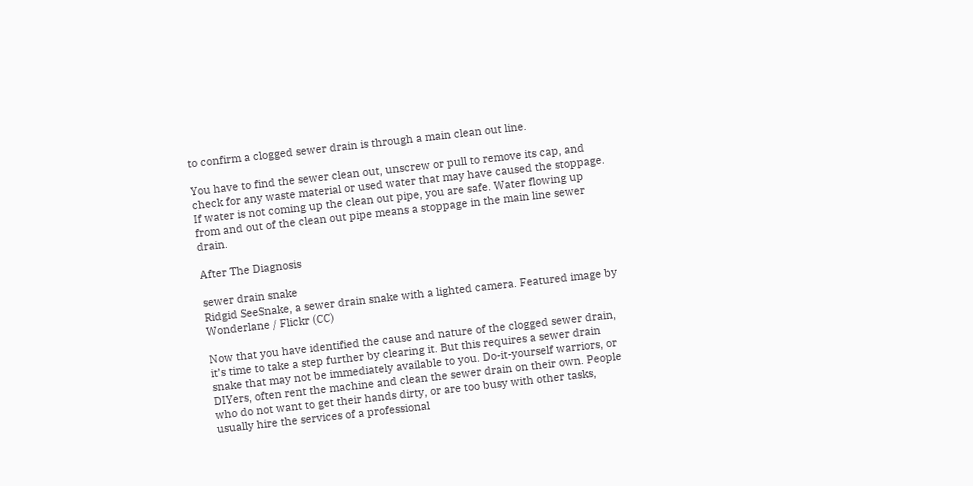to confirm a clogged sewer drain is through a main clean out line.

You have to find the sewer clean out, unscrew or pull to remove its cap, and check for any waste material or used water that may have caused the stoppage. If water is not coming up the clean out pipe, you are safe. Water flowing up from and out of the clean out pipe means a stoppage in the main line sewer drain.

After The Diagnosis

sewer drain snake
Ridgid SeeSnake, a sewer drain snake with a lighted camera. Featured image by Wonderlane / Flickr (CC)

Now that you have identified the cause and nature of the clogged sewer drain, it’s time to take a step further by clearing it. But this requires a sewer drain snake that may not be immediately available to you. Do-it-yourself warriors, or DIYers, often rent the machine and clean the sewer drain on their own. People who do not want to get their hands dirty, or are too busy with other tasks, usually hire the services of a professional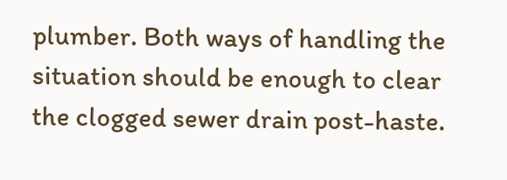plumber. Both ways of handling the situation should be enough to clear the clogged sewer drain post-haste.